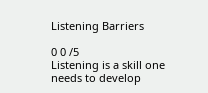Listening Barriers

0 0 /5
Listening is a skill one needs to develop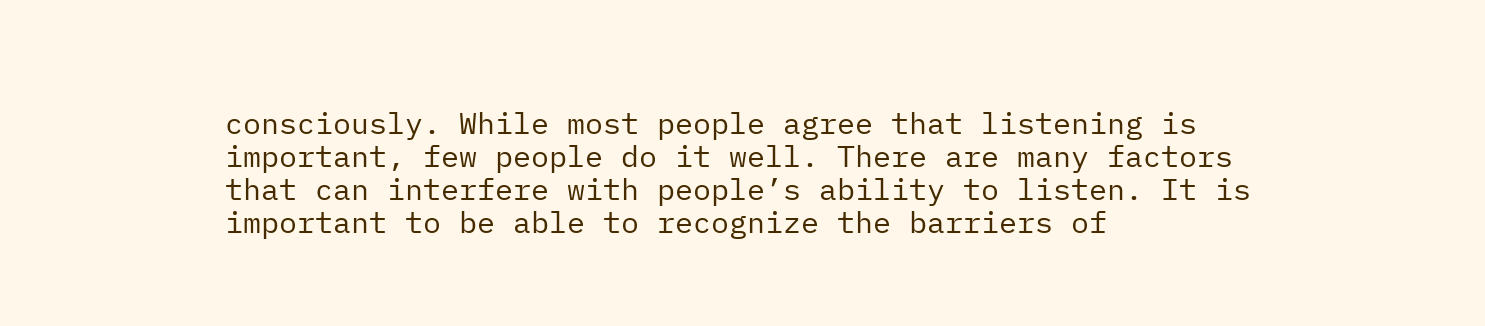consciously. While most people agree that listening is important, few people do it well. There are many factors that can interfere with people’s ability to listen. It is important to be able to recognize the barriers of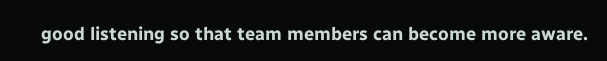good listening so that team members can become more aware.